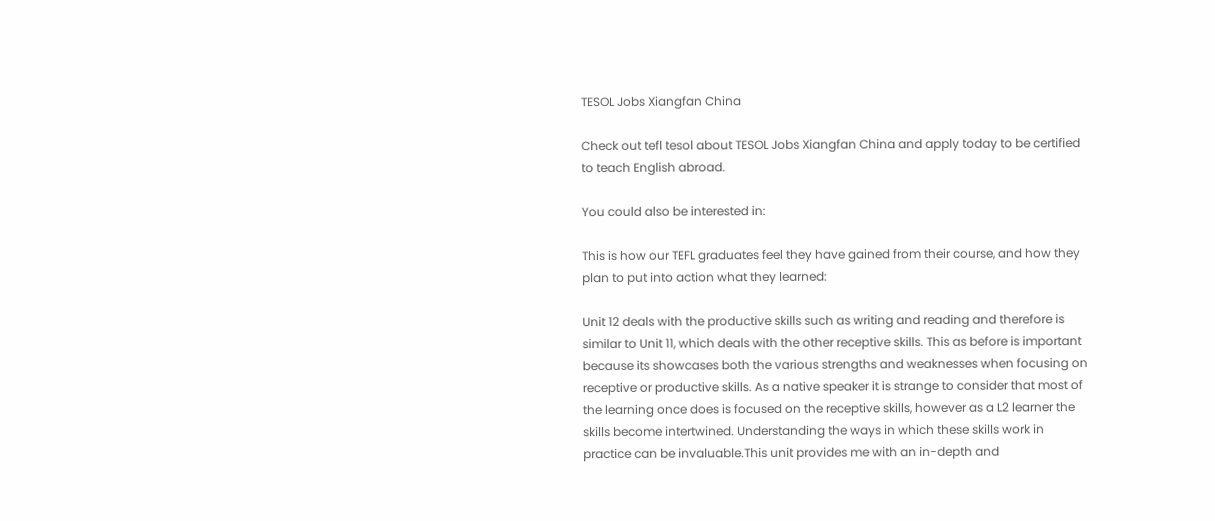TESOL Jobs Xiangfan China

Check out tefl tesol about TESOL Jobs Xiangfan China and apply today to be certified to teach English abroad.

You could also be interested in:

This is how our TEFL graduates feel they have gained from their course, and how they plan to put into action what they learned:

Unit 12 deals with the productive skills such as writing and reading and therefore is similar to Unit 11, which deals with the other receptive skills. This as before is important because its showcases both the various strengths and weaknesses when focusing on receptive or productive skills. As a native speaker it is strange to consider that most of the learning once does is focused on the receptive skills, however as a L2 learner the skills become intertwined. Understanding the ways in which these skills work in practice can be invaluable.This unit provides me with an in-depth and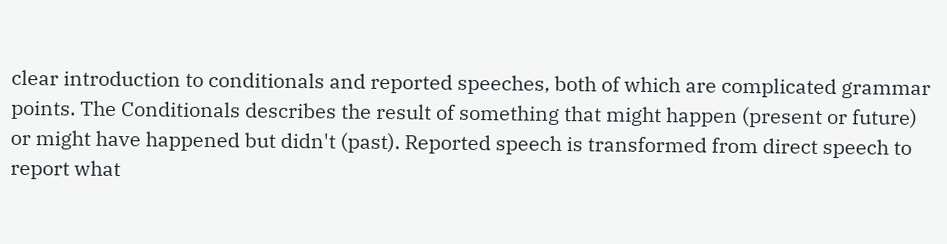clear introduction to conditionals and reported speeches, both of which are complicated grammar points. The Conditionals describes the result of something that might happen (present or future) or might have happened but didn't (past). Reported speech is transformed from direct speech to report what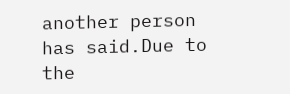another person has said.Due to the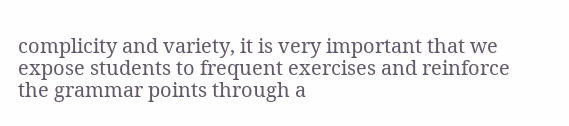complicity and variety, it is very important that we expose students to frequent exercises and reinforce the grammar points through a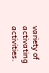variety of activating activities.